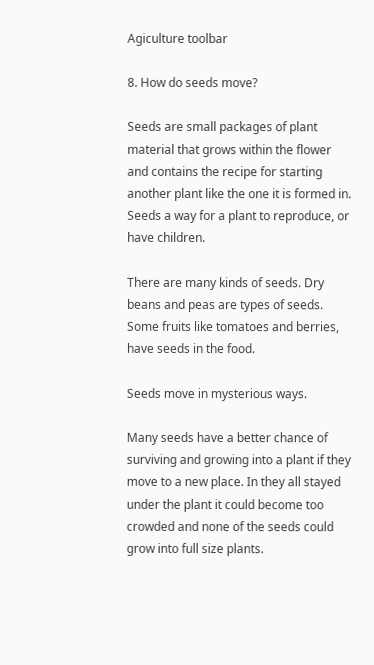Agiculture toolbar

8. How do seeds move?

Seeds are small packages of plant material that grows within the flower and contains the recipe for starting another plant like the one it is formed in. Seeds a way for a plant to reproduce, or have children.

There are many kinds of seeds. Dry beans and peas are types of seeds. Some fruits like tomatoes and berries, have seeds in the food.

Seeds move in mysterious ways.

Many seeds have a better chance of surviving and growing into a plant if they move to a new place. In they all stayed under the plant it could become too crowded and none of the seeds could grow into full size plants.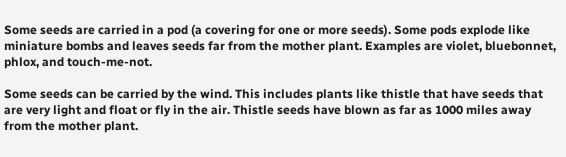Some seeds are carried in a pod (a covering for one or more seeds). Some pods explode like miniature bombs and leaves seeds far from the mother plant. Examples are violet, bluebonnet, phlox, and touch-me-not.

Some seeds can be carried by the wind. This includes plants like thistle that have seeds that are very light and float or fly in the air. Thistle seeds have blown as far as 1000 miles away from the mother plant.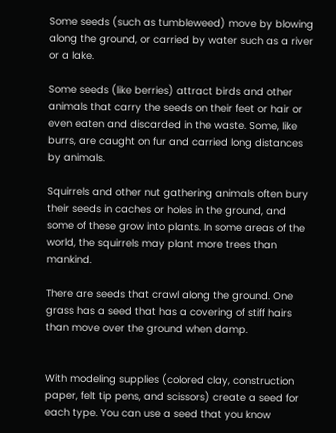Some seeds (such as tumbleweed) move by blowing along the ground, or carried by water such as a river or a lake.

Some seeds (like berries) attract birds and other animals that carry the seeds on their feet or hair or even eaten and discarded in the waste. Some, like burrs, are caught on fur and carried long distances by animals.

Squirrels and other nut gathering animals often bury their seeds in caches or holes in the ground, and some of these grow into plants. In some areas of the world, the squirrels may plant more trees than mankind.

There are seeds that crawl along the ground. One grass has a seed that has a covering of stiff hairs than move over the ground when damp.


With modeling supplies (colored clay, construction paper, felt tip pens, and scissors) create a seed for each type. You can use a seed that you know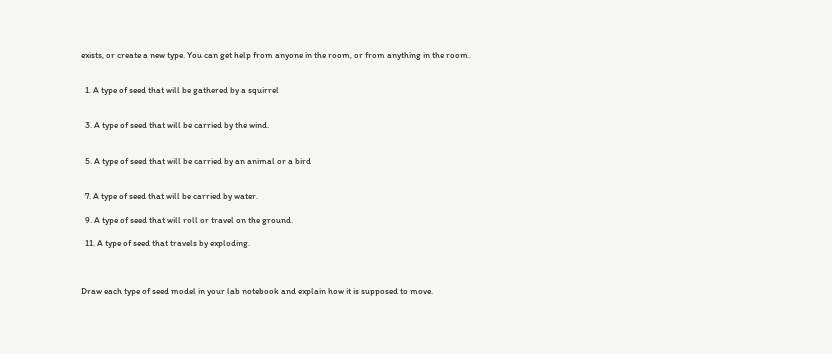exists, or create a new type. You can get help from anyone in the room, or from anything in the room.


  1. A type of seed that will be gathered by a squirrel


  3. A type of seed that will be carried by the wind.


  5. A type of seed that will be carried by an animal or a bird


  7. A type of seed that will be carried by water.

  9. A type of seed that will roll or travel on the ground.

  11. A type of seed that travels by exploding.



Draw each type of seed model in your lab notebook and explain how it is supposed to move.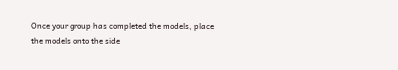Once your group has completed the models, place the models onto the side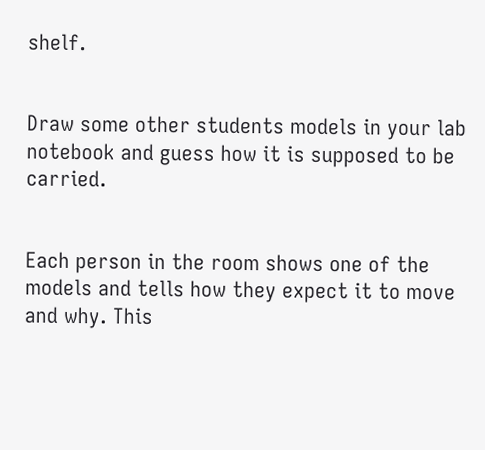shelf.


Draw some other students models in your lab notebook and guess how it is supposed to be carried.


Each person in the room shows one of the models and tells how they expect it to move and why. This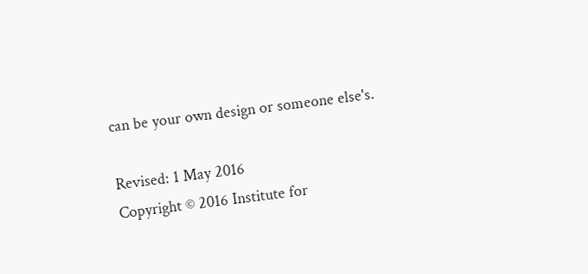can be your own design or someone else's.

Revised: 1 May 2016
Copyright © 2016 Institute for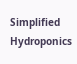Simplified Hydroponics